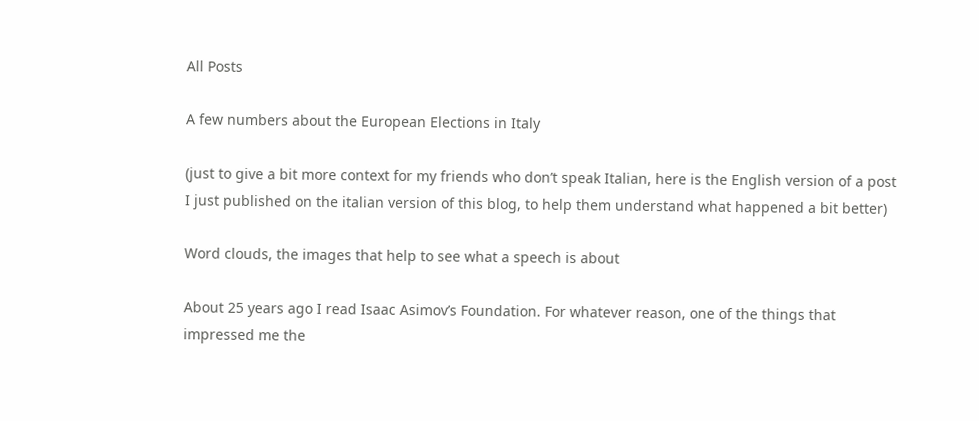All Posts

A few numbers about the European Elections in Italy

(just to give a bit more context for my friends who don’t speak Italian, here is the English version of a post I just published on the italian version of this blog, to help them understand what happened a bit better)

Word clouds, the images that help to see what a speech is about

About 25 years ago I read Isaac Asimov’s Foundation. For whatever reason, one of the things that impressed me the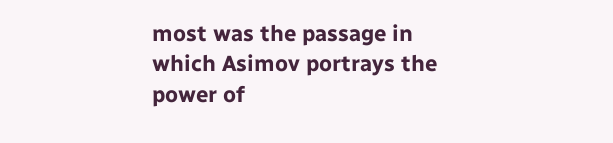most was the passage in which Asimov portrays the power of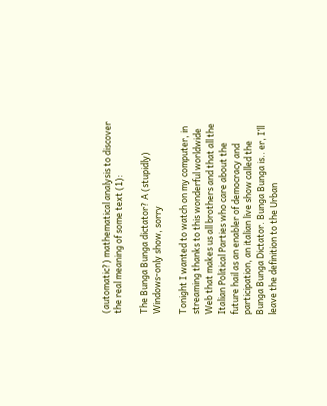(automatic?) mathematical analysis to discover the real meaning of some text (1):

The Bunga Bunga dictator? A (stupidly) Windows-only show, sorry

Tonight I wanted to watch on my computer, in streaming thanks to this wonderful worldwide Web that makes us all brothers and that all the Italian Political Parties who care about the future hail as an enabler of democracy and participation, an italian live show called the Bunga Bunga Dictator. Bunga Bunga is.. er, I’ll leave the definition to the Urban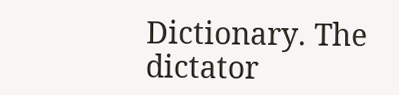Dictionary. The dictator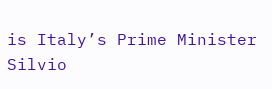is Italy’s Prime Minister Silvio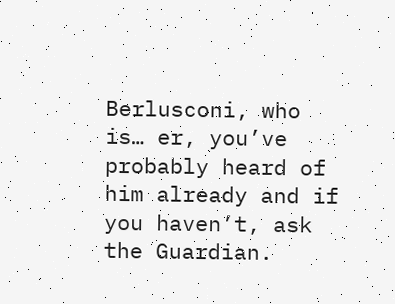Berlusconi, who is… er, you’ve probably heard of him already and if you haven’t, ask the Guardian.